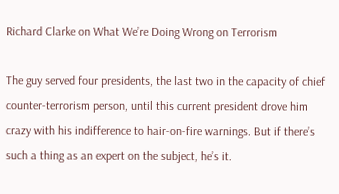Richard Clarke on What We’re Doing Wrong on Terrorism

The guy served four presidents, the last two in the capacity of chief counter-terrorism person, until this current president drove him crazy with his indifference to hair-on-fire warnings. But if there’s such a thing as an expert on the subject, he’s it.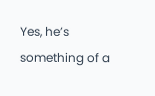Yes, he’s something of a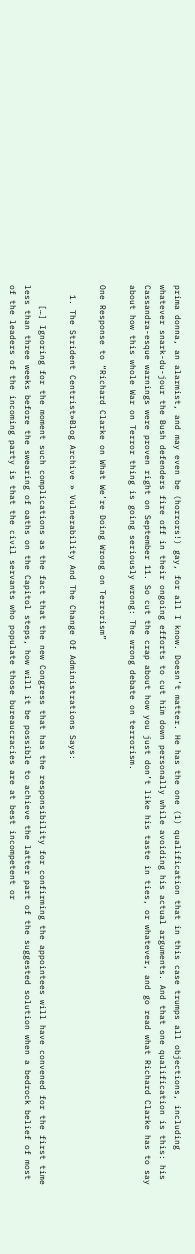prima donna, an alarmist, and may even be (horrors!) gay, for all I know. Doesn’t matter. He has the one (1) qualification that in this case trumps all objections, including whatever snark-du-jour the Bush defenders fire off in their ongoing efforts to cut him down personally while avoiding his actual arguments. And that one qualification is this: his Cassandra-esque warnings were proven right on September 11. So cut the crap about how you just don’t like his taste in ties, or whatever, and go read what Richard Clarke has to say about how this whole War on Terror thing is going seriously wrong: The wrong debate on terrorism.

One Response to “Richard Clarke on What We’re Doing Wrong on Terrorism”

  1. The Strident Centrist»Blog Archive » Vulnerability And The Change Of Administrations Says:

    […] Ignoring for the moment such complications as the fact that the new Congress that has the responsibility for confirming the appointees will have convened for the first time less than three weeks before the swearing of oaths on the Capitol steps, how will it be possible to achieve the latter part of the suggested solution when a bedrock belief of most of the leaders of the incoming party is that the civil servants who populate those bureaucracies are at best incompetent or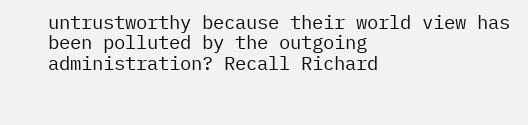untrustworthy because their world view has been polluted by the outgoing administration? Recall Richard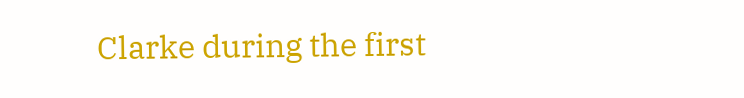Clarke during the first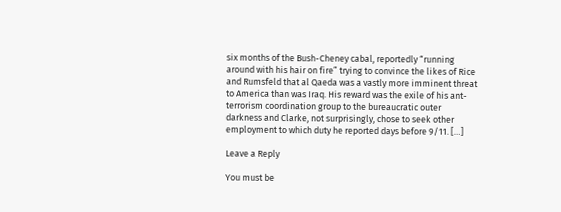six months of the Bush-Cheney cabal, reportedly “running around with his hair on fire” trying to convince the likes of Rice and Rumsfeld that al Qaeda was a vastly more imminent threat to America than was Iraq. His reward was the exile of his ant-terrorism coordination group to the bureaucratic outer darkness and Clarke, not surprisingly, chose to seek other employment to which duty he reported days before 9/11. […]

Leave a Reply

You must be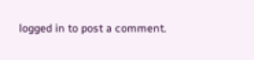logged in to post a comment.